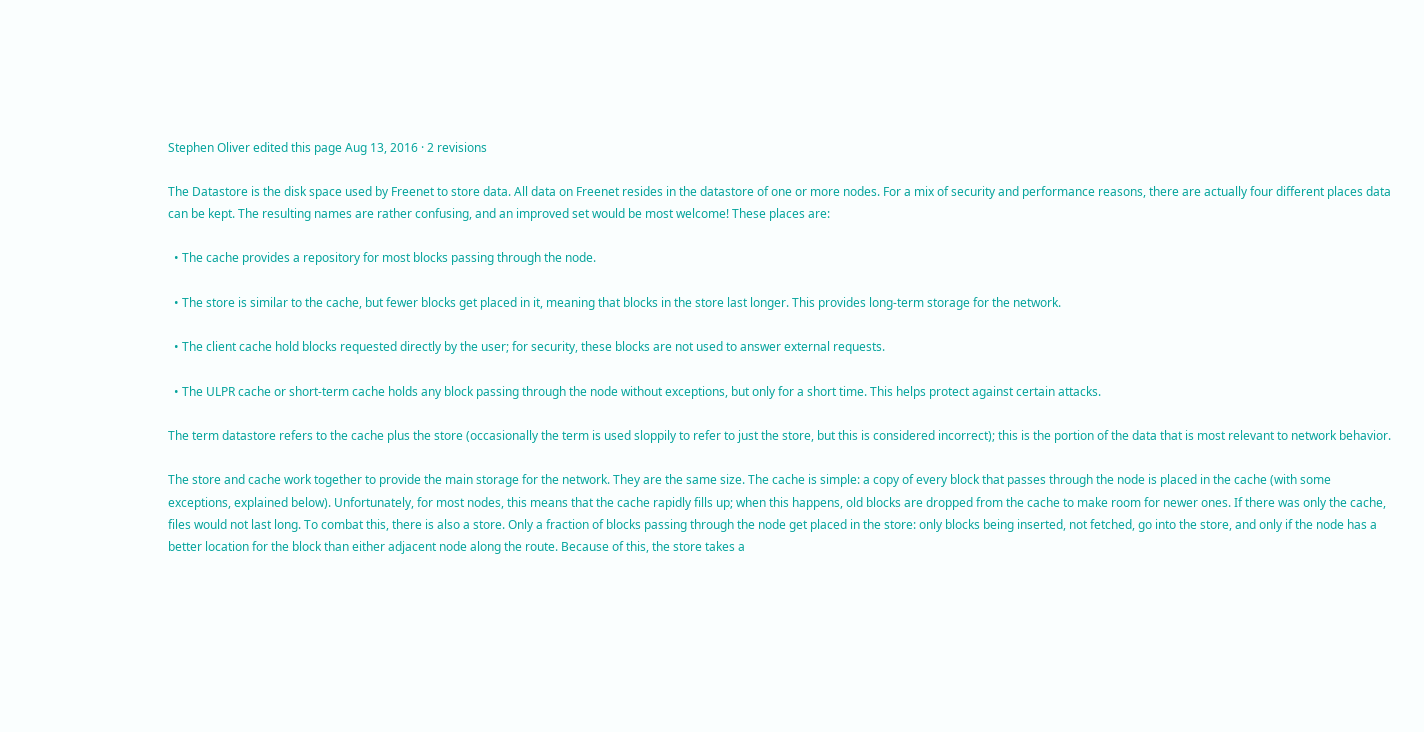Stephen Oliver edited this page Aug 13, 2016 · 2 revisions

The Datastore is the disk space used by Freenet to store data. All data on Freenet resides in the datastore of one or more nodes. For a mix of security and performance reasons, there are actually four different places data can be kept. The resulting names are rather confusing, and an improved set would be most welcome! These places are:

  • The cache provides a repository for most blocks passing through the node.

  • The store is similar to the cache, but fewer blocks get placed in it, meaning that blocks in the store last longer. This provides long-term storage for the network.

  • The client cache hold blocks requested directly by the user; for security, these blocks are not used to answer external requests.

  • The ULPR cache or short-term cache holds any block passing through the node without exceptions, but only for a short time. This helps protect against certain attacks.

The term datastore refers to the cache plus the store (occasionally the term is used sloppily to refer to just the store, but this is considered incorrect); this is the portion of the data that is most relevant to network behavior.

The store and cache work together to provide the main storage for the network. They are the same size. The cache is simple: a copy of every block that passes through the node is placed in the cache (with some exceptions, explained below). Unfortunately, for most nodes, this means that the cache rapidly fills up; when this happens, old blocks are dropped from the cache to make room for newer ones. If there was only the cache, files would not last long. To combat this, there is also a store. Only a fraction of blocks passing through the node get placed in the store: only blocks being inserted, not fetched, go into the store, and only if the node has a better location for the block than either adjacent node along the route. Because of this, the store takes a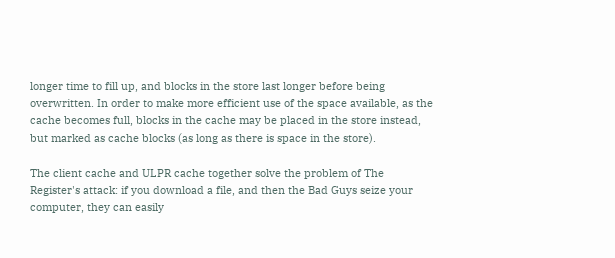longer time to fill up, and blocks in the store last longer before being overwritten. In order to make more efficient use of the space available, as the cache becomes full, blocks in the cache may be placed in the store instead, but marked as cache blocks (as long as there is space in the store).

The client cache and ULPR cache together solve the problem of The Register's attack: if you download a file, and then the Bad Guys seize your computer, they can easily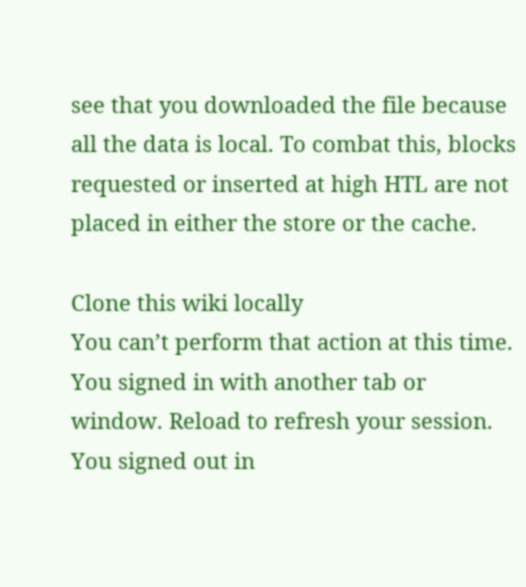see that you downloaded the file because all the data is local. To combat this, blocks requested or inserted at high HTL are not placed in either the store or the cache.

Clone this wiki locally
You can’t perform that action at this time.
You signed in with another tab or window. Reload to refresh your session. You signed out in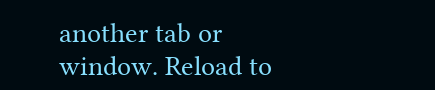another tab or window. Reload to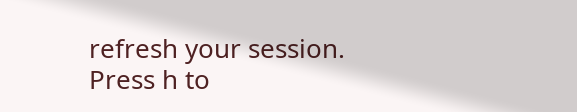refresh your session.
Press h to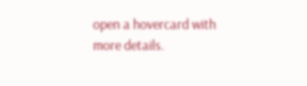open a hovercard with more details.